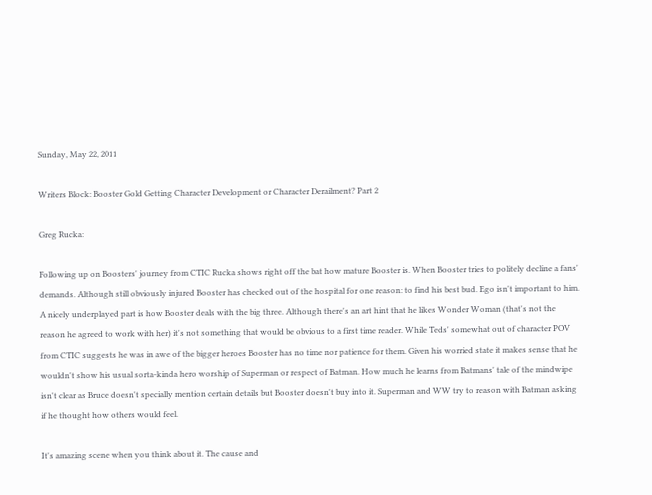Sunday, May 22, 2011

Writers Block: Booster Gold Getting Character Development or Character Derailment? Part 2

Greg Rucka:

Following up on Boosters' journey from CTIC Rucka shows right off the bat how mature Booster is. When Booster tries to politely decline a fans' demands. Although still obviously injured Booster has checked out of the hospital for one reason: to find his best bud. Ego isn't important to him.
A nicely underplayed part is how Booster deals with the big three. Although there's an art hint that he likes Wonder Woman (that's not the reason he agreed to work with her) it's not something that would be obvious to a first time reader. While Teds' somewhat out of character POV from CTIC suggests he was in awe of the bigger heroes Booster has no time nor patience for them. Given his worried state it makes sense that he wouldn't show his usual sorta-kinda hero worship of Superman or respect of Batman. How much he learns from Batmans' tale of the mindwipe isn't clear as Bruce doesn't specially mention certain details but Booster doesn't buy into it. Superman and WW try to reason with Batman asking if he thought how others would feel.

It's amazing scene when you think about it. The cause and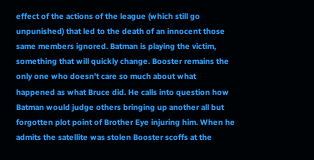effect of the actions of the league (which still go unpunished) that led to the death of an innocent those same members ignored. Batman is playing the victim, something that will quickly change. Booster remains the only one who doesn't care so much about what happened as what Bruce did. He calls into question how Batman would judge others bringing up another all but forgotten plot point of Brother Eye injuring him. When he admits the satellite was stolen Booster scoffs at the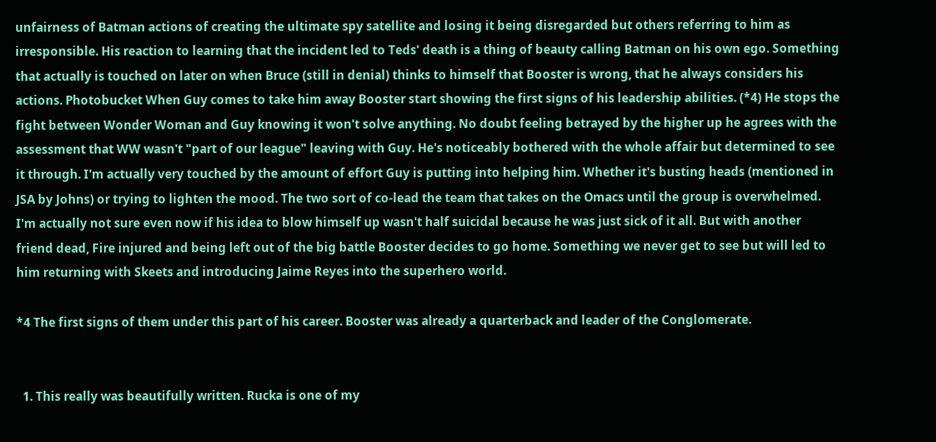unfairness of Batman actions of creating the ultimate spy satellite and losing it being disregarded but others referring to him as irresponsible. His reaction to learning that the incident led to Teds' death is a thing of beauty calling Batman on his own ego. Something that actually is touched on later on when Bruce (still in denial) thinks to himself that Booster is wrong, that he always considers his actions. Photobucket When Guy comes to take him away Booster start showing the first signs of his leadership abilities. (*4) He stops the fight between Wonder Woman and Guy knowing it won't solve anything. No doubt feeling betrayed by the higher up he agrees with the assessment that WW wasn't "part of our league" leaving with Guy. He's noticeably bothered with the whole affair but determined to see it through. I'm actually very touched by the amount of effort Guy is putting into helping him. Whether it's busting heads (mentioned in JSA by Johns) or trying to lighten the mood. The two sort of co-lead the team that takes on the Omacs until the group is overwhelmed. I'm actually not sure even now if his idea to blow himself up wasn't half suicidal because he was just sick of it all. But with another friend dead, Fire injured and being left out of the big battle Booster decides to go home. Something we never get to see but will led to him returning with Skeets and introducing Jaime Reyes into the superhero world.

*4 The first signs of them under this part of his career. Booster was already a quarterback and leader of the Conglomerate.


  1. This really was beautifully written. Rucka is one of my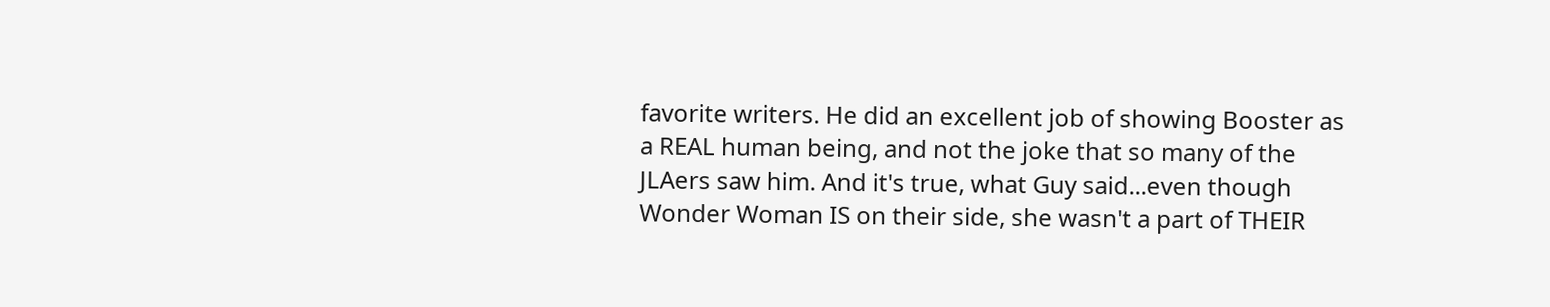favorite writers. He did an excellent job of showing Booster as a REAL human being, and not the joke that so many of the JLAers saw him. And it's true, what Guy said...even though Wonder Woman IS on their side, she wasn't a part of THEIR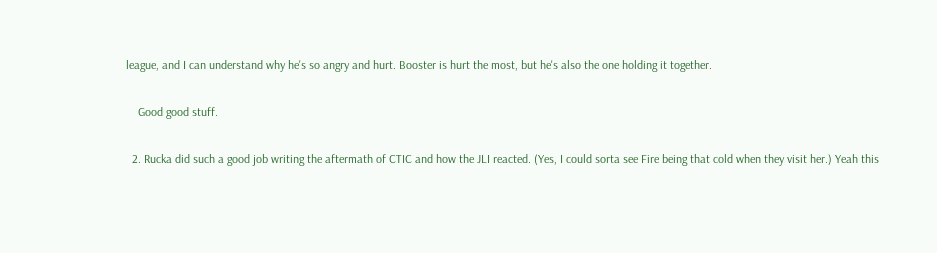league, and I can understand why he's so angry and hurt. Booster is hurt the most, but he's also the one holding it together.

    Good good stuff.

  2. Rucka did such a good job writing the aftermath of CTIC and how the JLI reacted. (Yes, I could sorta see Fire being that cold when they visit her.) Yeah this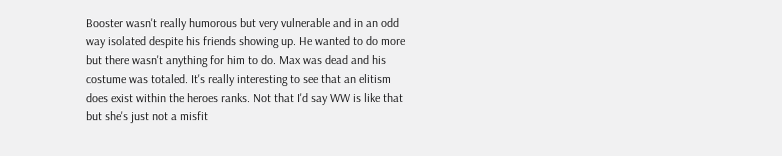Booster wasn't really humorous but very vulnerable and in an odd way isolated despite his friends showing up. He wanted to do more but there wasn't anything for him to do. Max was dead and his costume was totaled. It's really interesting to see that an elitism does exist within the heroes ranks. Not that I'd say WW is like that but she's just not a misfit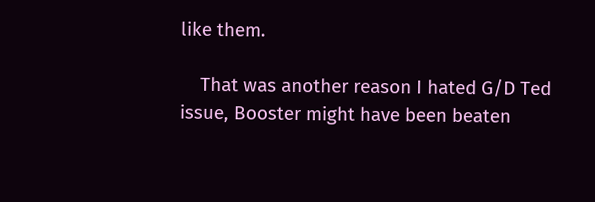like them.

    That was another reason I hated G/D Ted issue, Booster might have been beaten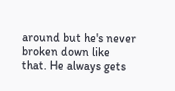around but he's never broken down like that. He always gets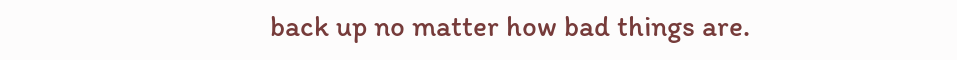back up no matter how bad things are.